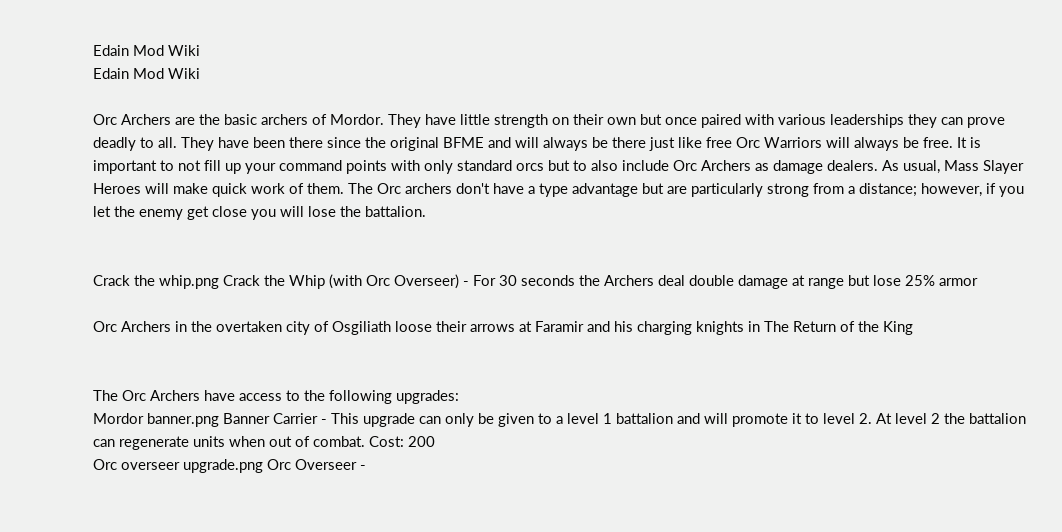Edain Mod Wiki
Edain Mod Wiki

Orc Archers are the basic archers of Mordor. They have little strength on their own but once paired with various leaderships they can prove deadly to all. They have been there since the original BFME and will always be there just like free Orc Warriors will always be free. It is important to not fill up your command points with only standard orcs but to also include Orc Archers as damage dealers. As usual, Mass Slayer Heroes will make quick work of them. The Orc archers don't have a type advantage but are particularly strong from a distance; however, if you let the enemy get close you will lose the battalion.


Crack the whip.png Crack the Whip (with Orc Overseer) - For 30 seconds the Archers deal double damage at range but lose 25% armor

Orc Archers in the overtaken city of Osgiliath loose their arrows at Faramir and his charging knights in The Return of the King


The Orc Archers have access to the following upgrades:
Mordor banner.png Banner Carrier - This upgrade can only be given to a level 1 battalion and will promote it to level 2. At level 2 the battalion can regenerate units when out of combat. Cost: 200
Orc overseer upgrade.png Orc Overseer -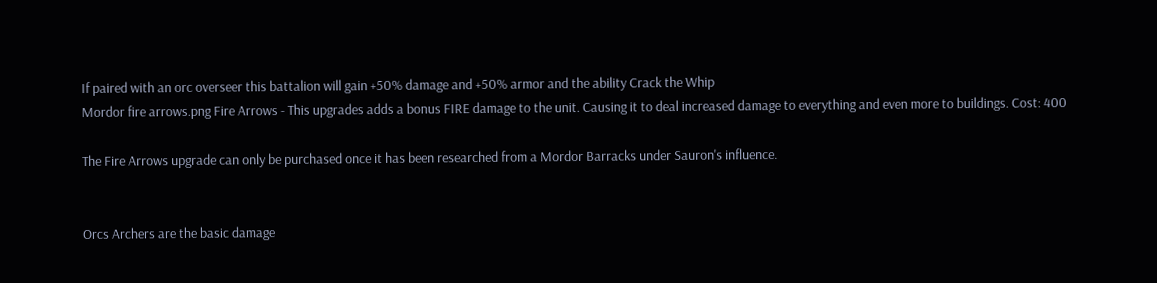If paired with an orc overseer this battalion will gain +50% damage and +50% armor and the ability Crack the Whip
Mordor fire arrows.png Fire Arrows - This upgrades adds a bonus FIRE damage to the unit. Causing it to deal increased damage to everything and even more to buildings. Cost: 400

The Fire Arrows upgrade can only be purchased once it has been researched from a Mordor Barracks under Sauron's influence.


Orcs Archers are the basic damage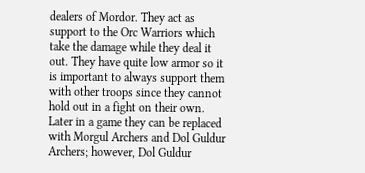dealers of Mordor. They act as support to the Orc Warriors which take the damage while they deal it out. They have quite low armor so it is important to always support them with other troops since they cannot hold out in a fight on their own. Later in a game they can be replaced with Morgul Archers and Dol Guldur Archers; however, Dol Guldur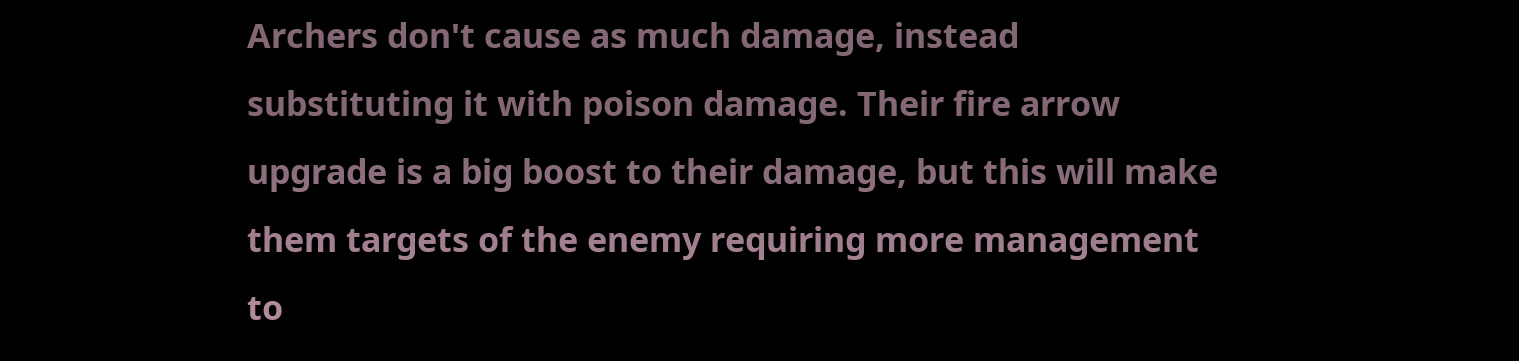Archers don't cause as much damage, instead substituting it with poison damage. Their fire arrow upgrade is a big boost to their damage, but this will make them targets of the enemy requiring more management to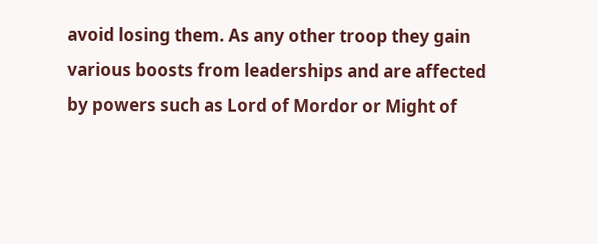avoid losing them. As any other troop they gain various boosts from leaderships and are affected by powers such as Lord of Mordor or Might of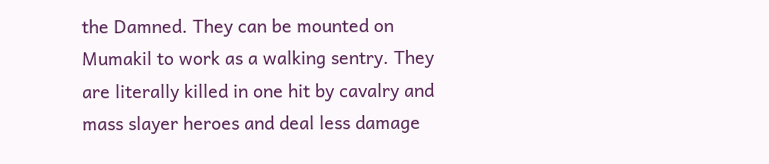the Damned. They can be mounted on Mumakil to work as a walking sentry. They are literally killed in one hit by cavalry and mass slayer heroes and deal less damage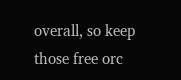overall, so keep those free orc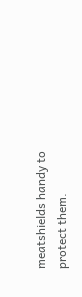meatshields handy to protect them.